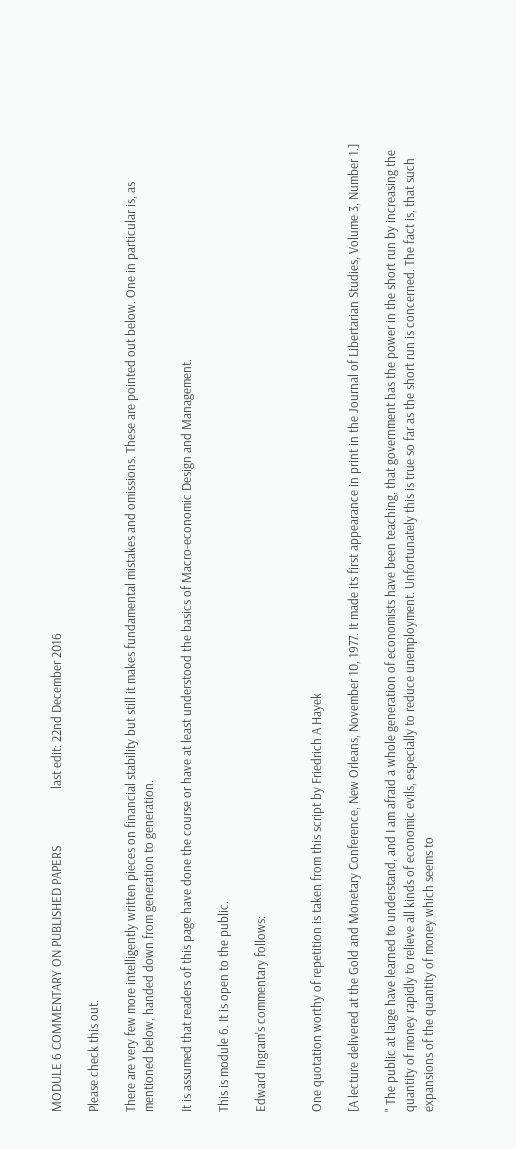MODULE 6 COMMENTARY ON PUBLISHED PAPERS                   last edit: 22nd December 2016

Please check this out.

There are very few more intelligently written pieces on financial stability but still it makes fundamental mistakes and omissions. These are pointed out below. One in particular is, as mentioned below, handed down from generation to generation.

It is assumed that readers of this page have done the course or have at least understood the basics of Macro-economic Design and Management.

This is module 6. It is open to the public.

Edward Ingram's commentary follows:


One quotation worthy of repetition is taken from this script by Friedrich A Hayek

[A lecture delivered at the Gold and Monetary Conference, New Orleans, November 10, 1977. It made its first appearance in print in the Journal of Libertarian Studies, Volume 3, Number 1.]

" The public at large have learned to understand, and I am afraid a whole generation of economists have been teaching, that government has the power in the short run by increasing the quantity of money rapidly to relieve all kinds of economic evils, especially to reduce unemployment. Unfortunately this is true so far as the short run is concerned. The fact is, that such expansions of the quantity of money which seems to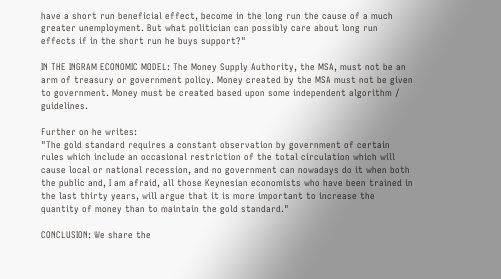have a short run beneficial effect, become in the long run the cause of a much greater unemployment. But what politician can possibly care about long run effects if in the short run he buys support?"

IN THE INGRAM ECONOMIC MODEL: The Money Supply Authority, the MSA, must not be an arm of treasury or government policy. Money created by the MSA must not be given to government. Money must be created based upon some independent algorithm / guidelines.

Further on he writes:
"The gold standard requires a constant observation by government of certain rules which include an occasional restriction of the total circulation which will cause local or national recession, and no government can nowadays do it when both the public and, I am afraid, all those Keynesian economists who have been trained in the last thirty years, will argue that it is more important to increase the quantity of money than to maintain the gold standard."

CONCLUSION: We share the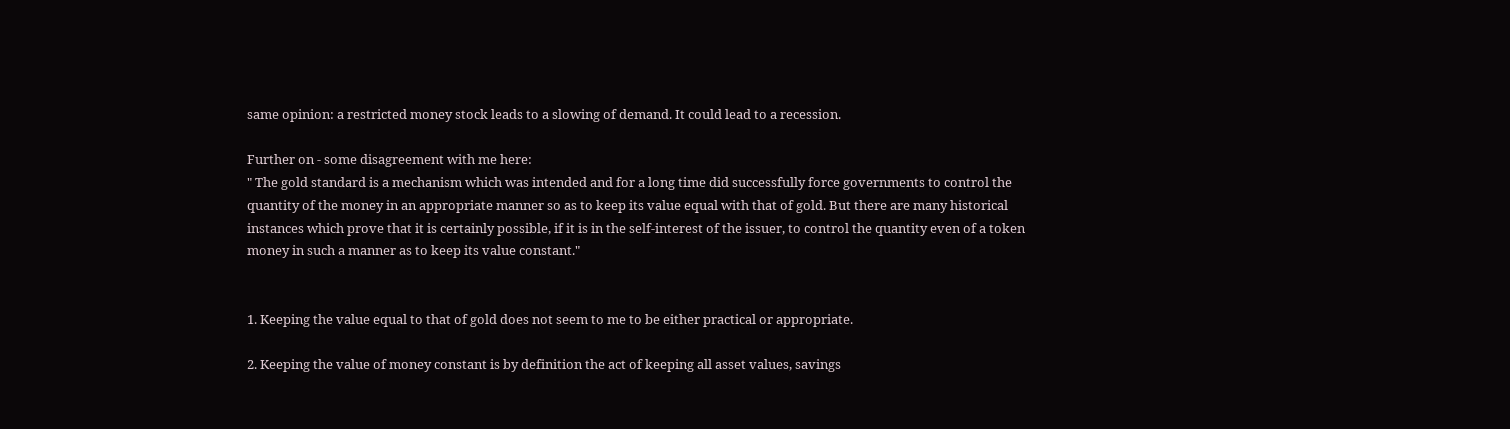same opinion: a restricted money stock leads to a slowing of demand. It could lead to a recession.

Further on - some disagreement with me here:
" The gold standard is a mechanism which was intended and for a long time did successfully force governments to control the quantity of the money in an appropriate manner so as to keep its value equal with that of gold. But there are many historical instances which prove that it is certainly possible, if it is in the self-interest of the issuer, to control the quantity even of a token money in such a manner as to keep its value constant."


1. Keeping the value equal to that of gold does not seem to me to be either practical or appropriate.

2. Keeping the value of money constant is by definition the act of keeping all asset values, savings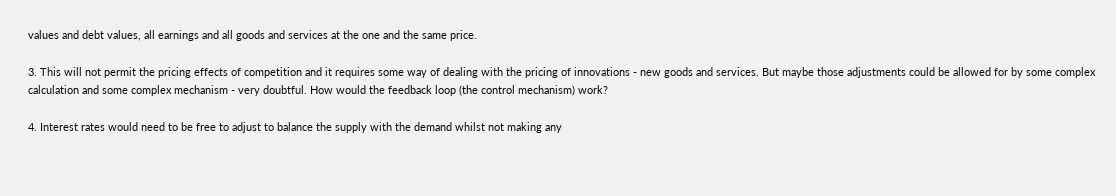values and debt values, all earnings and all goods and services at the one and the same price.

3. This will not permit the pricing effects of competition and it requires some way of dealing with the pricing of innovations - new goods and services. But maybe those adjustments could be allowed for by some complex calculation and some complex mechanism - very doubtful. How would the feedback loop (the control mechanism) work?

4. Interest rates would need to be free to adjust to balance the supply with the demand whilst not making any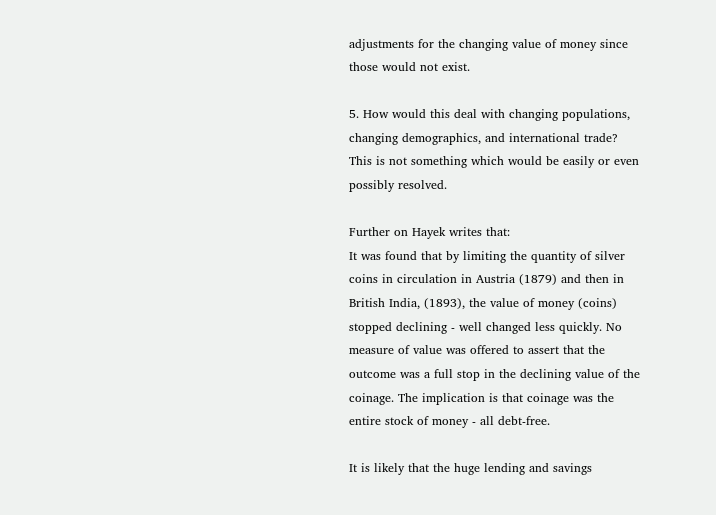adjustments for the changing value of money since those would not exist.

5. How would this deal with changing populations, changing demographics, and international trade? This is not something which would be easily or even possibly resolved.

Further on Hayek writes that:
It was found that by limiting the quantity of silver coins in circulation in Austria (1879) and then in British India, (1893), the value of money (coins) stopped declining - well changed less quickly. No measure of value was offered to assert that the outcome was a full stop in the declining value of the coinage. The implication is that coinage was the entire stock of money - all debt-free.

It is likely that the huge lending and savings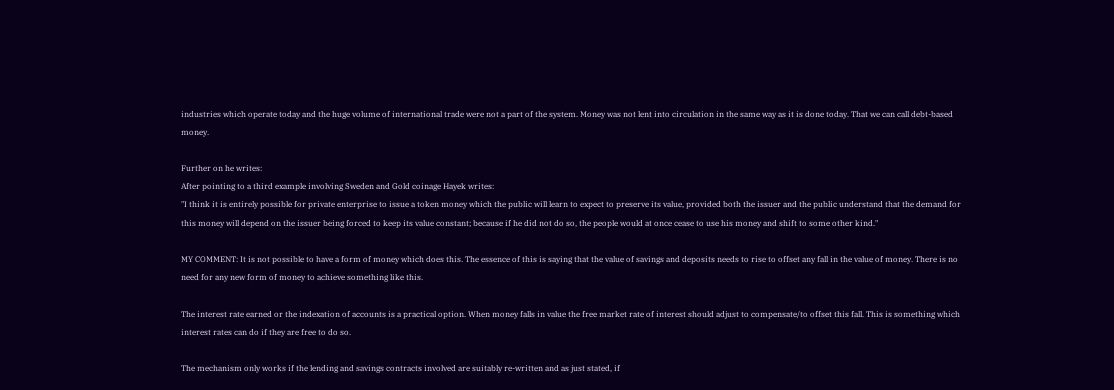industries which operate today and the huge volume of international trade were not a part of the system. Money was not lent into circulation in the same way as it is done today. That we can call debt-based money.

Further on he writes:
After pointing to a third example involving Sweden and Gold coinage Hayek writes:
"I think it is entirely possible for private enterprise to issue a token money which the public will learn to expect to preserve its value, provided both the issuer and the public understand that the demand for this money will depend on the issuer being forced to keep its value constant; because if he did not do so, the people would at once cease to use his money and shift to some other kind."

MY COMMENT: It is not possible to have a form of money which does this. The essence of this is saying that the value of savings and deposits needs to rise to offset any fall in the value of money. There is no need for any new form of money to achieve something like this.

The interest rate earned or the indexation of accounts is a practical option. When money falls in value the free market rate of interest should adjust to compensate/to offset this fall. This is something which interest rates can do if they are free to do so.

The mechanism only works if the lending and savings contracts involved are suitably re-written and as just stated, if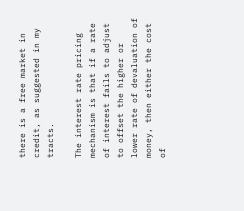there is a free market in credit, as suggested in my tracts.

The interest rate pricing mechanism is that if a rate of interest fails to adjust to offset the higher or lower rate of devaluation of money, then either the cost of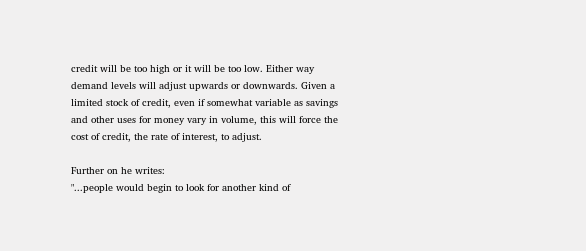credit will be too high or it will be too low. Either way demand levels will adjust upwards or downwards. Given a limited stock of credit, even if somewhat variable as savings and other uses for money vary in volume, this will force the cost of credit, the rate of interest, to adjust.

Further on he writes:
"...people would begin to look for another kind of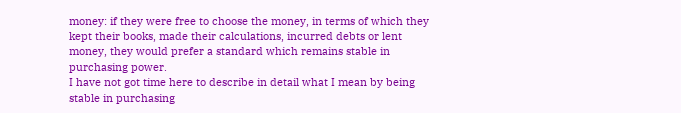money: if they were free to choose the money, in terms of which they kept their books, made their calculations, incurred debts or lent money, they would prefer a standard which remains stable in purchasing power.
I have not got time here to describe in detail what I mean by being stable in purchasing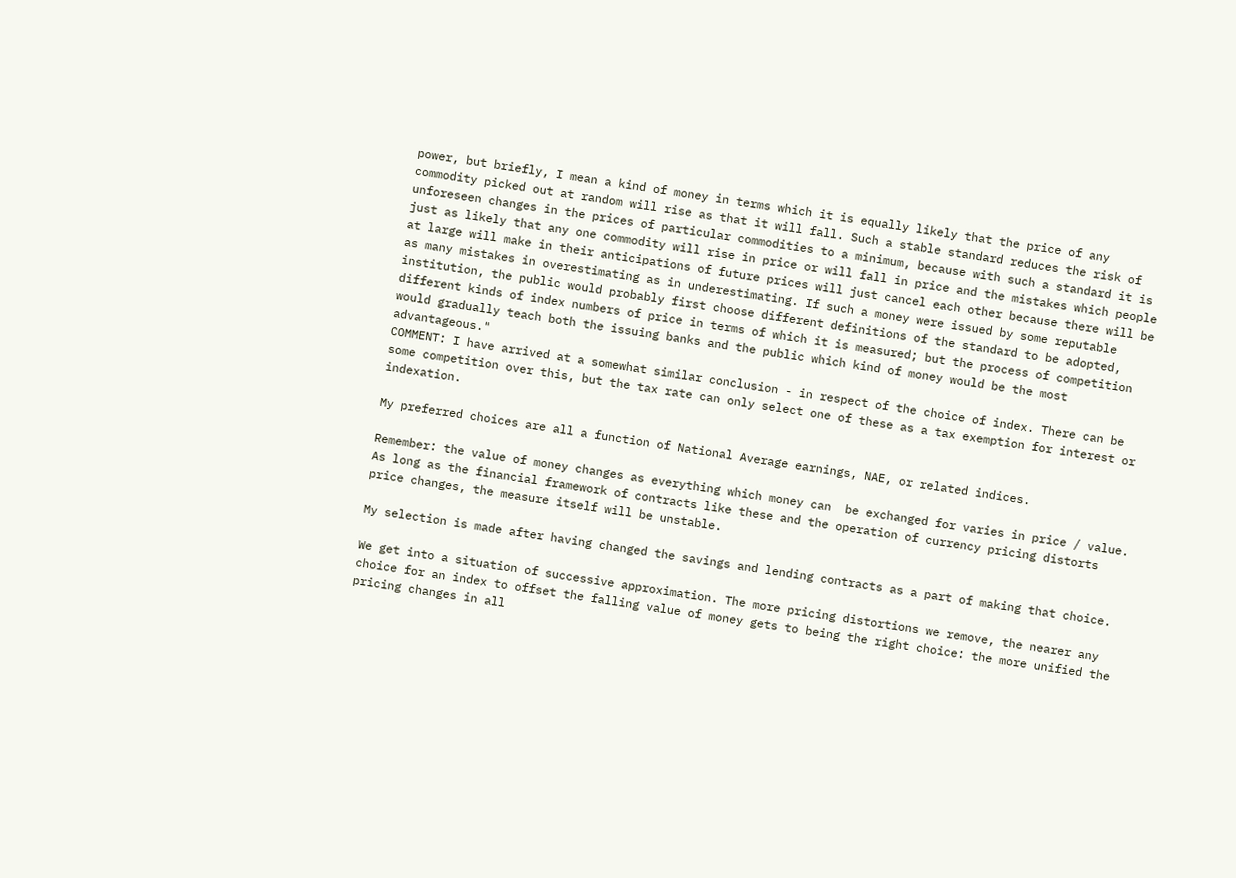power, but briefly, I mean a kind of money in terms which it is equally likely that the price of any commodity picked out at random will rise as that it will fall. Such a stable standard reduces the risk of unforeseen changes in the prices of particular commodities to a minimum, because with such a standard it is just as likely that any one commodity will rise in price or will fall in price and the mistakes which people at large will make in their anticipations of future prices will just cancel each other because there will be as many mistakes in overestimating as in underestimating. If such a money were issued by some reputable institution, the public would probably first choose different definitions of the standard to be adopted, different kinds of index numbers of price in terms of which it is measured; but the process of competition would gradually teach both the issuing banks and the public which kind of money would be the most advantageous."
COMMENT: I have arrived at a somewhat similar conclusion - in respect of the choice of index. There can be some competition over this, but the tax rate can only select one of these as a tax exemption for interest or indexation.

My preferred choices are all a function of National Average earnings, NAE, or related indices.

Remember: the value of money changes as everything which money can  be exchanged for varies in price / value. As long as the financial framework of contracts like these and the operation of currency pricing distorts price changes, the measure itself will be unstable.

My selection is made after having changed the savings and lending contracts as a part of making that choice.

We get into a situation of successive approximation. The more pricing distortions we remove, the nearer any choice for an index to offset the falling value of money gets to being the right choice: the more unified the pricing changes in all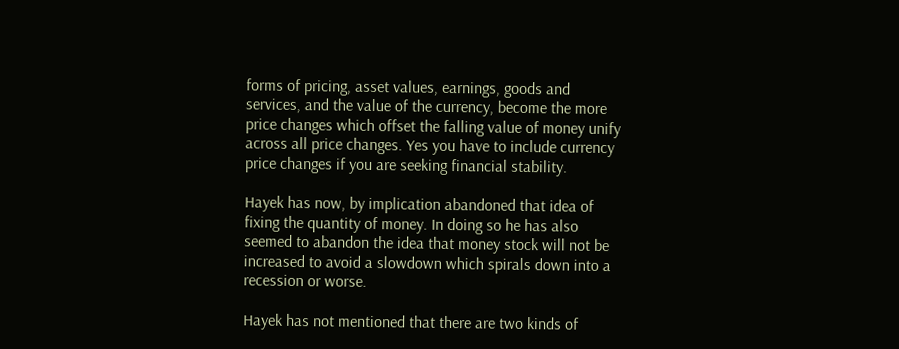forms of pricing, asset values, earnings, goods and services, and the value of the currency, become the more price changes which offset the falling value of money unify across all price changes. Yes you have to include currency price changes if you are seeking financial stability.

Hayek has now, by implication abandoned that idea of fixing the quantity of money. In doing so he has also seemed to abandon the idea that money stock will not be increased to avoid a slowdown which spirals down into a recession or worse.

Hayek has not mentioned that there are two kinds of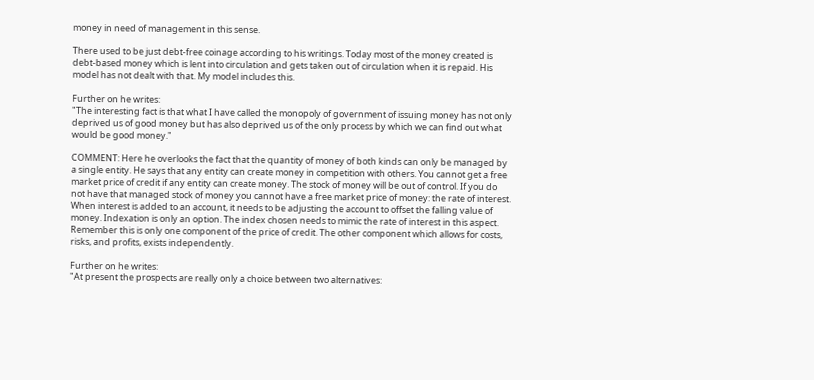money in need of management in this sense.

There used to be just debt-free coinage according to his writings. Today most of the money created is debt-based money which is lent into circulation and gets taken out of circulation when it is repaid. His model has not dealt with that. My model includes this.

Further on he writes:
"The interesting fact is that what I have called the monopoly of government of issuing money has not only deprived us of good money but has also deprived us of the only process by which we can find out what would be good money."

COMMENT: Here he overlooks the fact that the quantity of money of both kinds can only be managed by a single entity. He says that any entity can create money in competition with others. You cannot get a free market price of credit if any entity can create money. The stock of money will be out of control. If you do not have that managed stock of money you cannot have a free market price of money: the rate of interest. When interest is added to an account, it needs to be adjusting the account to offset the falling value of money. Indexation is only an option. The index chosen needs to mimic the rate of interest in this aspect. Remember this is only one component of the price of credit. The other component which allows for costs, risks, and profits, exists independently.

Further on he writes:
"At present the prospects are really only a choice between two alternatives: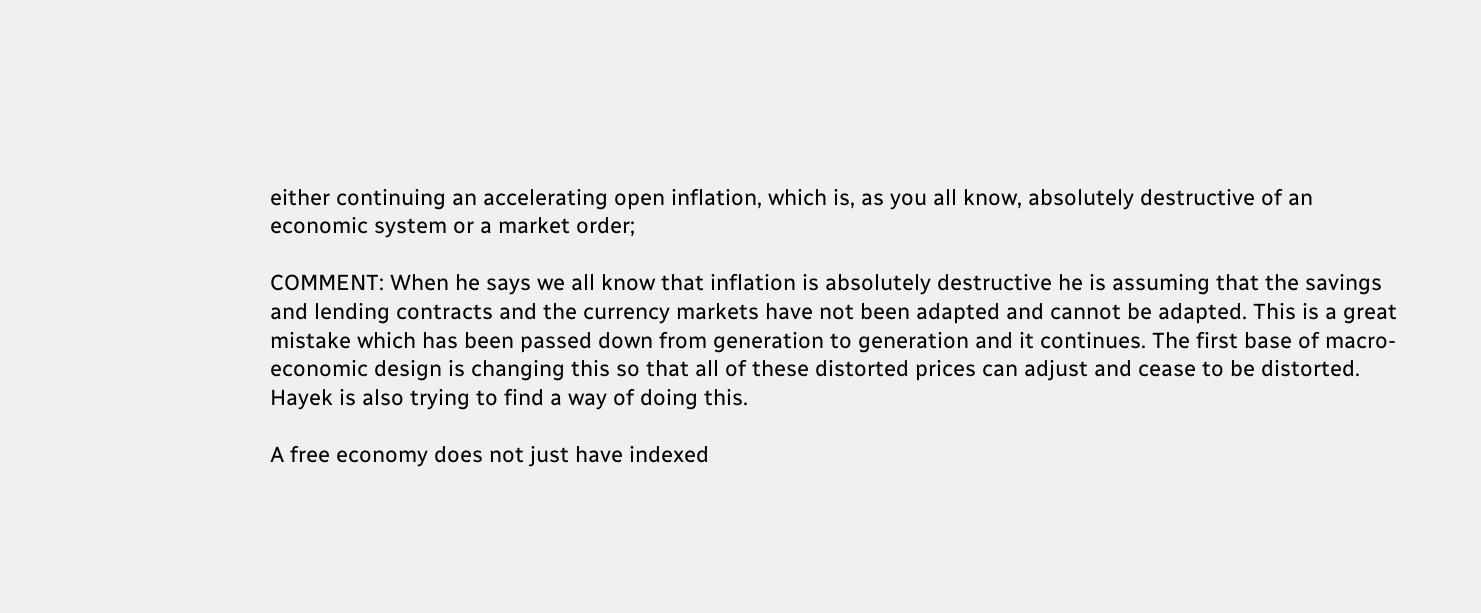either continuing an accelerating open inflation, which is, as you all know, absolutely destructive of an economic system or a market order;

COMMENT: When he says we all know that inflation is absolutely destructive he is assuming that the savings and lending contracts and the currency markets have not been adapted and cannot be adapted. This is a great mistake which has been passed down from generation to generation and it continues. The first base of macro-economic design is changing this so that all of these distorted prices can adjust and cease to be distorted. Hayek is also trying to find a way of doing this.

A free economy does not just have indexed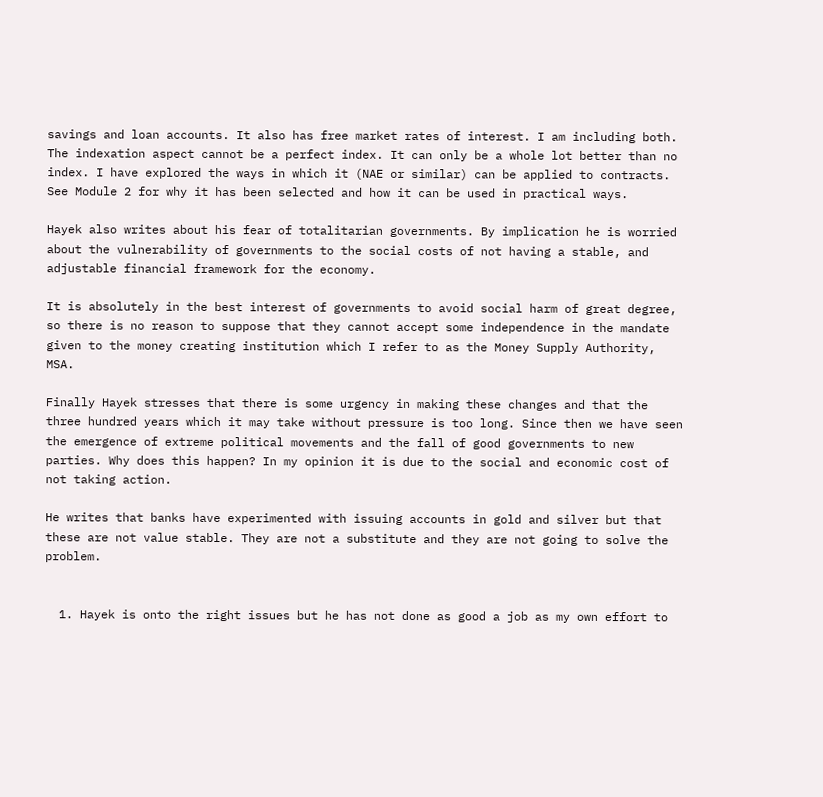savings and loan accounts. It also has free market rates of interest. I am including both. The indexation aspect cannot be a perfect index. It can only be a whole lot better than no index. I have explored the ways in which it (NAE or similar) can be applied to contracts. See Module 2 for why it has been selected and how it can be used in practical ways.

Hayek also writes about his fear of totalitarian governments. By implication he is worried about the vulnerability of governments to the social costs of not having a stable, and adjustable financial framework for the economy.

It is absolutely in the best interest of governments to avoid social harm of great degree, so there is no reason to suppose that they cannot accept some independence in the mandate given to the money creating institution which I refer to as the Money Supply Authority, MSA.

Finally Hayek stresses that there is some urgency in making these changes and that the three hundred years which it may take without pressure is too long. Since then we have seen the emergence of extreme political movements and the fall of good governments to new parties. Why does this happen? In my opinion it is due to the social and economic cost of not taking action.

He writes that banks have experimented with issuing accounts in gold and silver but that these are not value stable. They are not a substitute and they are not going to solve the problem.


  1. Hayek is onto the right issues but he has not done as good a job as my own effort to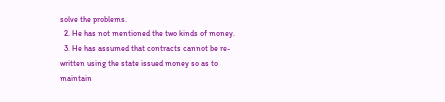solve the problems.
  2. He has not mentioned the two kinds of money.
  3. He has assumed that contracts cannot be re-written using the state issued money so as to maintain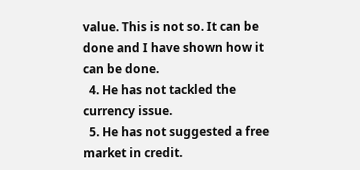value. This is not so. It can be done and I have shown how it can be done.
  4. He has not tackled the currency issue.
  5. He has not suggested a free market in credit.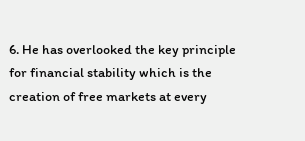6. He has overlooked the key principle for financial stability which is the creation of free markets at every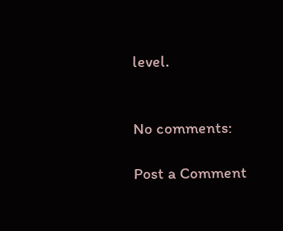level.


No comments:

Post a Comment